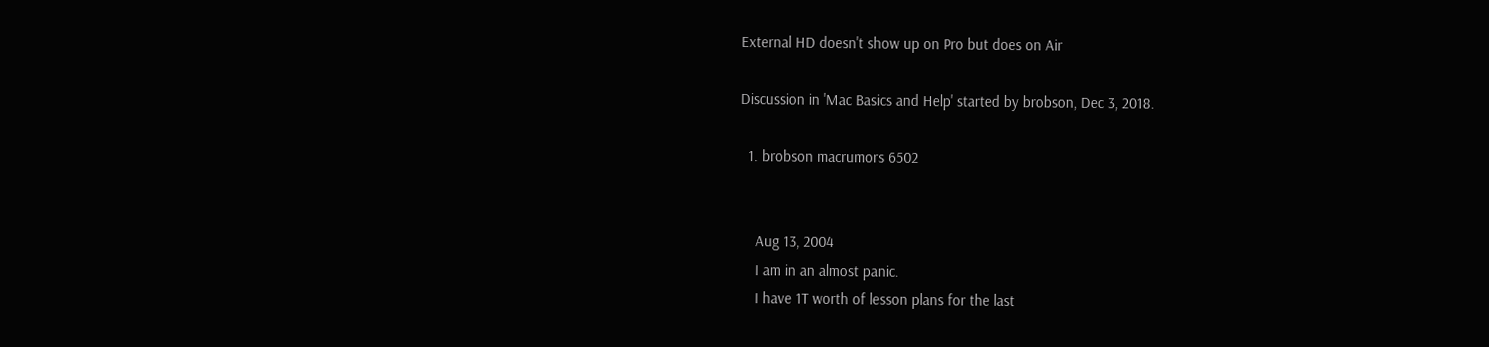External HD doesn't show up on Pro but does on Air

Discussion in 'Mac Basics and Help' started by brobson, Dec 3, 2018.

  1. brobson macrumors 6502


    Aug 13, 2004
    I am in an almost panic.
    I have 1T worth of lesson plans for the last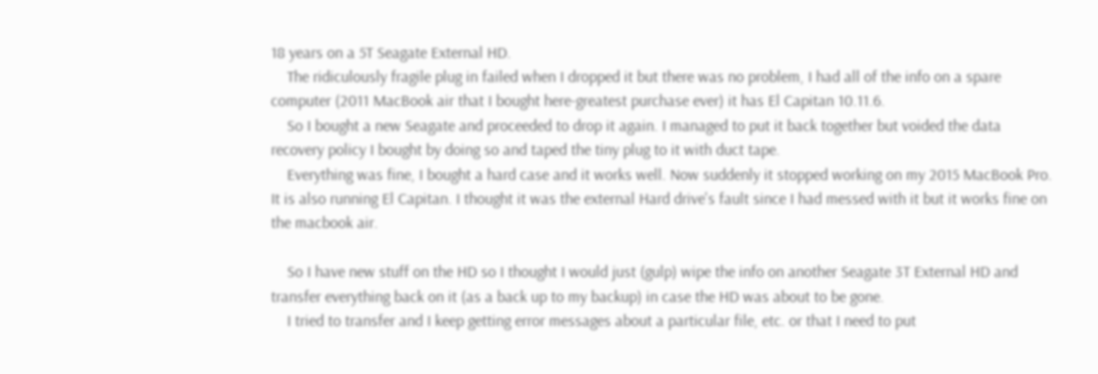18 years on a 5T Seagate External HD.
    The ridiculously fragile plug in failed when I dropped it but there was no problem, I had all of the info on a spare computer (2011 MacBook air that I bought here-greatest purchase ever) it has El Capitan 10.11.6.
    So I bought a new Seagate and proceeded to drop it again. I managed to put it back together but voided the data recovery policy I bought by doing so and taped the tiny plug to it with duct tape.
    Everything was fine, I bought a hard case and it works well. Now suddenly it stopped working on my 2015 MacBook Pro. It is also running El Capitan. I thought it was the external Hard drive's fault since I had messed with it but it works fine on the macbook air.

    So I have new stuff on the HD so I thought I would just (gulp) wipe the info on another Seagate 3T External HD and transfer everything back on it (as a back up to my backup) in case the HD was about to be gone.
    I tried to transfer and I keep getting error messages about a particular file, etc. or that I need to put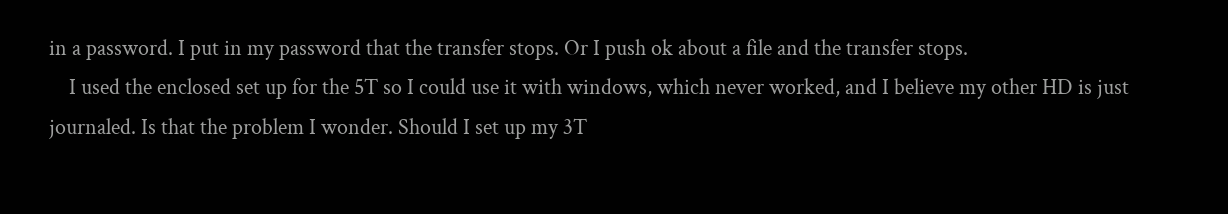in a password. I put in my password that the transfer stops. Or I push ok about a file and the transfer stops.
    I used the enclosed set up for the 5T so I could use it with windows, which never worked, and I believe my other HD is just journaled. Is that the problem I wonder. Should I set up my 3T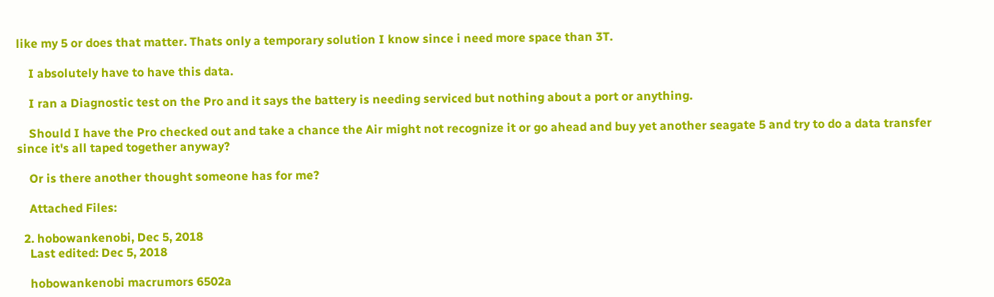like my 5 or does that matter. Thats only a temporary solution I know since i need more space than 3T.

    I absolutely have to have this data.

    I ran a Diagnostic test on the Pro and it says the battery is needing serviced but nothing about a port or anything.

    Should I have the Pro checked out and take a chance the Air might not recognize it or go ahead and buy yet another seagate 5 and try to do a data transfer since it's all taped together anyway?

    Or is there another thought someone has for me?

    Attached Files:

  2. hobowankenobi, Dec 5, 2018
    Last edited: Dec 5, 2018

    hobowankenobi macrumors 6502a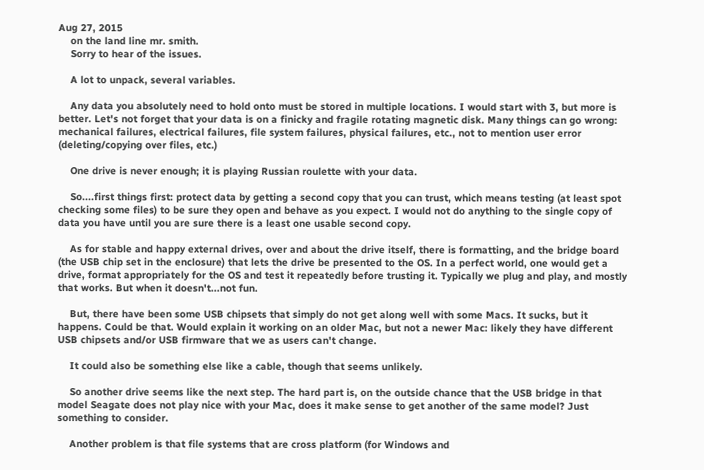Aug 27, 2015
    on the land line mr. smith.
    Sorry to hear of the issues.

    A lot to unpack, several variables.

    Any data you absolutely need to hold onto must be stored in multiple locations. I would start with 3, but more is better. Let's not forget that your data is on a finicky and fragile rotating magnetic disk. Many things can go wrong: mechanical failures, electrical failures, file system failures, physical failures, etc., not to mention user error (deleting/copying over files, etc.)

    One drive is never enough; it is playing Russian roulette with your data.

    So....first things first: protect data by getting a second copy that you can trust, which means testing (at least spot checking some files) to be sure they open and behave as you expect. I would not do anything to the single copy of data you have until you are sure there is a least one usable second copy.

    As for stable and happy external drives, over and about the drive itself, there is formatting, and the bridge board (the USB chip set in the enclosure) that lets the drive be presented to the OS. In a perfect world, one would get a drive, format appropriately for the OS and test it repeatedly before trusting it. Typically we plug and play, and mostly that works. But when it doesn't...not fun.

    But, there have been some USB chipsets that simply do not get along well with some Macs. It sucks, but it happens. Could be that. Would explain it working on an older Mac, but not a newer Mac: likely they have different USB chipsets and/or USB firmware that we as users can't change.

    It could also be something else like a cable, though that seems unlikely.

    So another drive seems like the next step. The hard part is, on the outside chance that the USB bridge in that model Seagate does not play nice with your Mac, does it make sense to get another of the same model? Just something to consider.

    Another problem is that file systems that are cross platform (for Windows and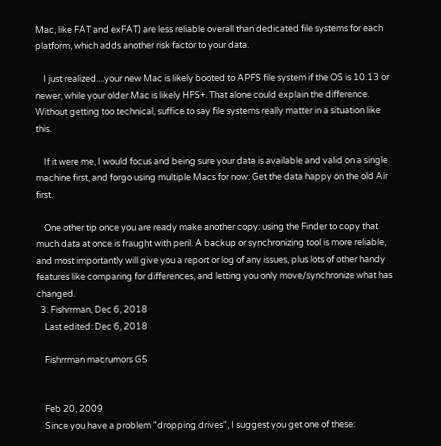Mac, like FAT and exFAT) are less reliable overall than dedicated file systems for each platform, which adds another risk factor to your data.

    I just realized....your new Mac is likely booted to APFS file system if the OS is 10.13 or newer, while your older Mac is likely HFS+. That alone could explain the difference. Without getting too technical, suffice to say file systems really matter in a situation like this.

    If it were me, I would focus and being sure your data is available and valid on a single machine first, and forgo using multiple Macs for now: Get the data happy on the old Air first.

    One other tip once you are ready make another copy: using the Finder to copy that much data at once is fraught with peril. A backup or synchronizing tool is more reliable, and most importantly will give you a report or log of any issues, plus lots of other handy features like comparing for differences, and letting you only move/synchronize what has changed.
  3. Fishrrman, Dec 6, 2018
    Last edited: Dec 6, 2018

    Fishrrman macrumors G5


    Feb 20, 2009
    Since you have a problem "dropping drives", I suggest you get one of these: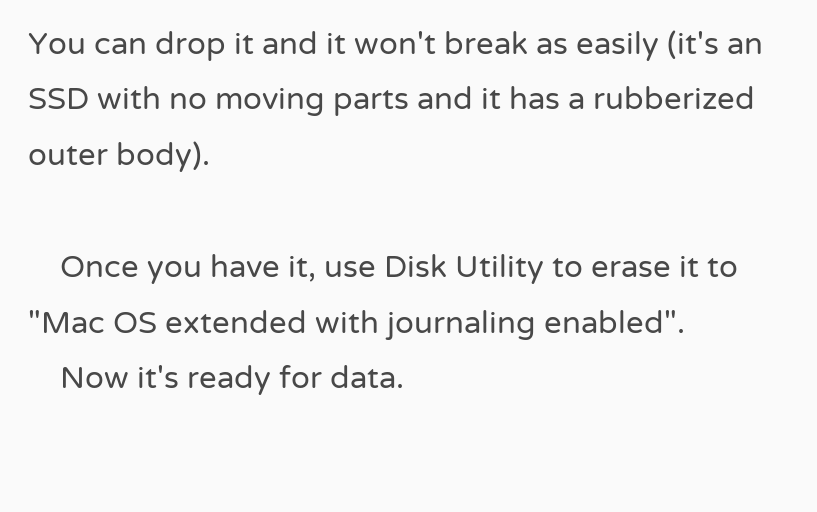You can drop it and it won't break as easily (it's an SSD with no moving parts and it has a rubberized outer body).

    Once you have it, use Disk Utility to erase it to "Mac OS extended with journaling enabled".
    Now it's ready for data.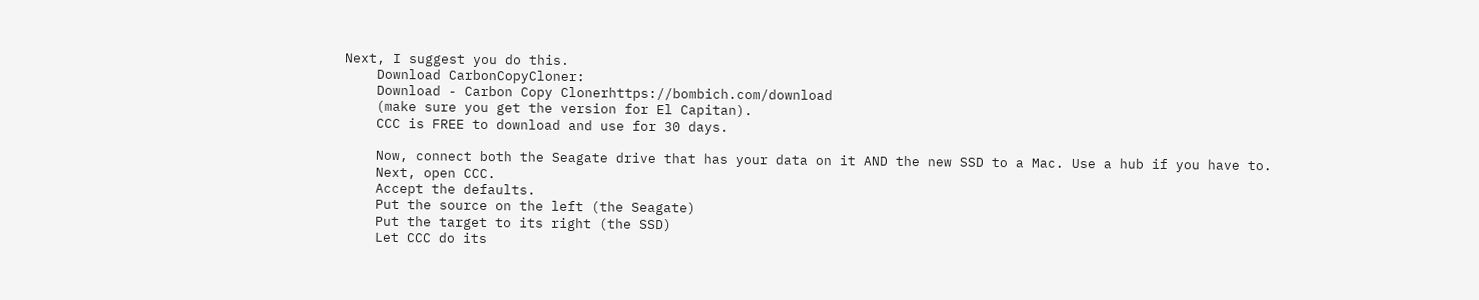Next, I suggest you do this.
    Download CarbonCopyCloner:
    Download - Carbon Copy Clonerhttps://bombich.com/download
    (make sure you get the version for El Capitan).
    CCC is FREE to download and use for 30 days.

    Now, connect both the Seagate drive that has your data on it AND the new SSD to a Mac. Use a hub if you have to.
    Next, open CCC.
    Accept the defaults.
    Put the source on the left (the Seagate)
    Put the target to its right (the SSD)
    Let CCC do its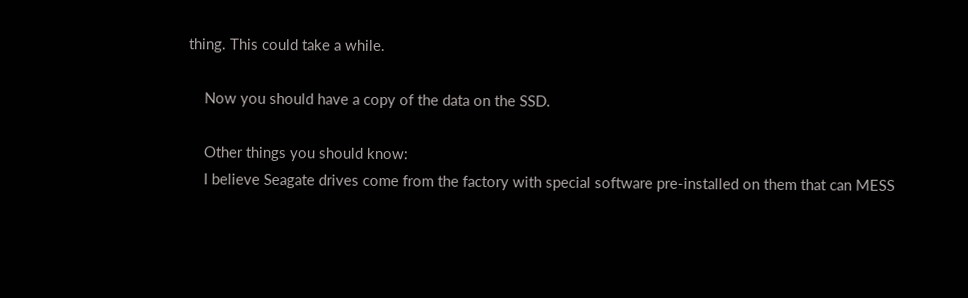thing. This could take a while.

    Now you should have a copy of the data on the SSD.

    Other things you should know:
    I believe Seagate drives come from the factory with special software pre-installed on them that can MESS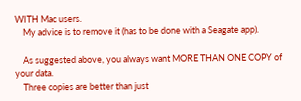WITH Mac users.
    My advice is to remove it (has to be done with a Seagate app).

    As suggested above, you always want MORE THAN ONE COPY of your data.
    Three copies are better than just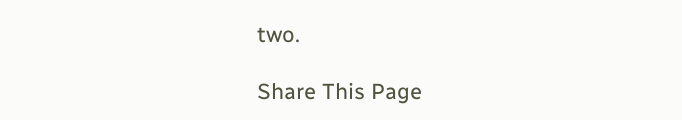two.

Share This Page